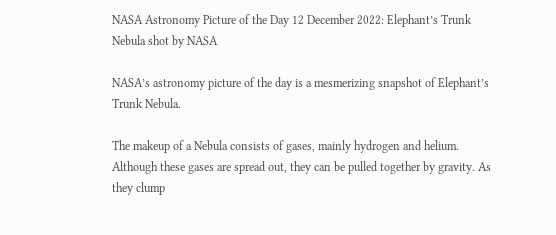NASA Astronomy Picture of the Day 12 December 2022: Elephant’s Trunk Nebula shot by NASA

NASA’s astronomy picture of the day is a mesmerizing snapshot of Elephant’s Trunk Nebula.

The makeup of a Nebula consists of gases, mainly hydrogen and helium. Although these gases are spread out, they can be pulled together by gravity. As they clump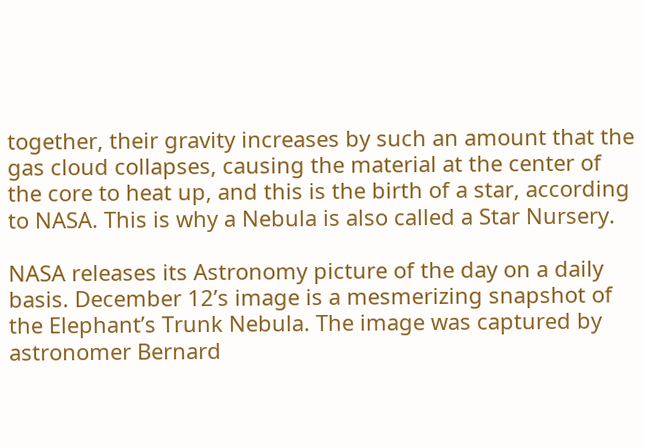together, their gravity increases by such an amount that the gas cloud collapses, causing the material at the center of the core to heat up, and this is the birth of a star, according to NASA. This is why a Nebula is also called a Star Nursery.

NASA releases its Astronomy picture of the day on a daily basis. December 12’s image is a mesmerizing snapshot of the Elephant’s Trunk Nebula. The image was captured by astronomer Bernard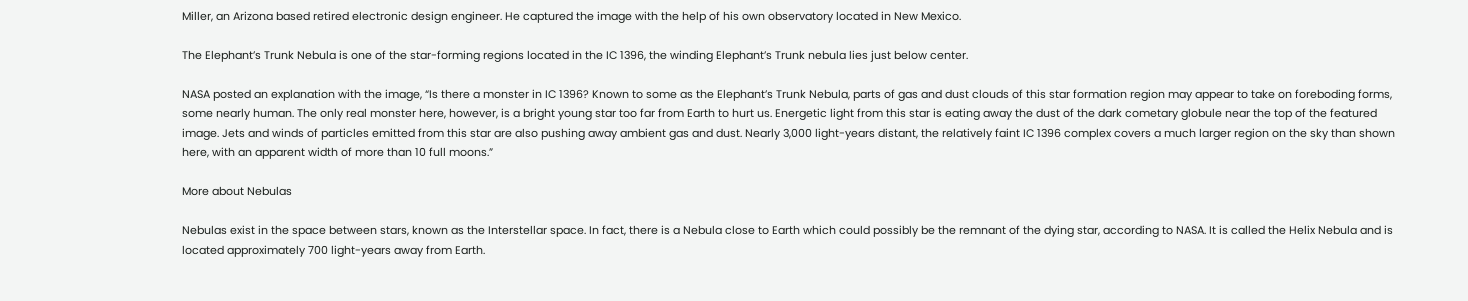Miller, an Arizona based retired electronic design engineer. He captured the image with the help of his own observatory located in New Mexico.

The Elephant’s Trunk Nebula is one of the star-forming regions located in the IC 1396, the winding Elephant’s Trunk nebula lies just below center.

NASA posted an explanation with the image, “Is there a monster in IC 1396? Known to some as the Elephant’s Trunk Nebula, parts of gas and dust clouds of this star formation region may appear to take on foreboding forms, some nearly human. The only real monster here, however, is a bright young star too far from Earth to hurt us. Energetic light from this star is eating away the dust of the dark cometary globule near the top of the featured image. Jets and winds of particles emitted from this star are also pushing away ambient gas and dust. Nearly 3,000 light-years distant, the relatively faint IC 1396 complex covers a much larger region on the sky than shown here, with an apparent width of more than 10 full moons.”

More about Nebulas

Nebulas exist in the space between stars, known as the Interstellar space. In fact, there is a Nebula close to Earth which could possibly be the remnant of the dying star, according to NASA. It is called the Helix Nebula and is located approximately 700 light-years away from Earth.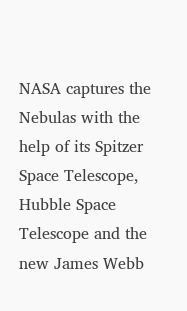NASA captures the Nebulas with the help of its Spitzer Space Telescope, Hubble Space Telescope and the new James Webb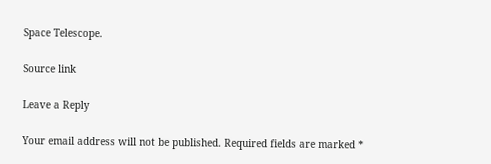Space Telescope.

Source link

Leave a Reply

Your email address will not be published. Required fields are marked *